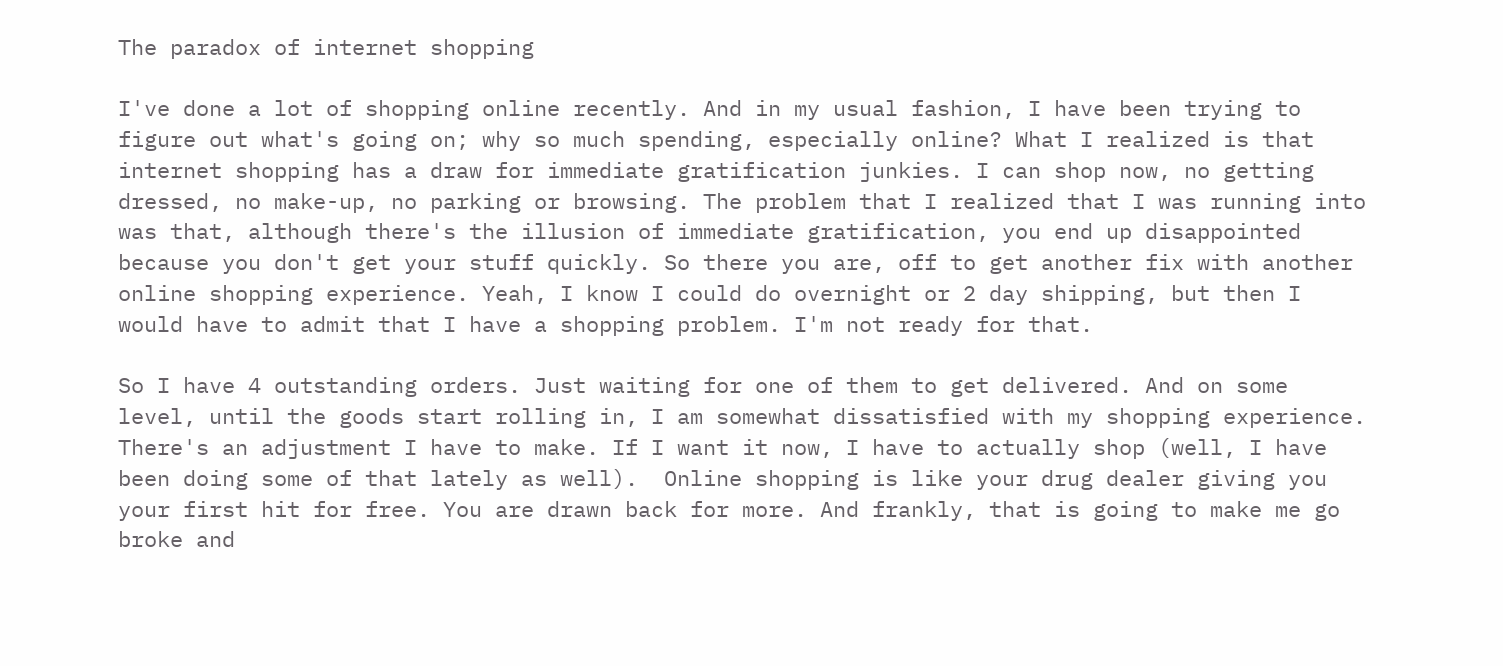The paradox of internet shopping

I've done a lot of shopping online recently. And in my usual fashion, I have been trying to figure out what's going on; why so much spending, especially online? What I realized is that internet shopping has a draw for immediate gratification junkies. I can shop now, no getting dressed, no make-up, no parking or browsing. The problem that I realized that I was running into was that, although there's the illusion of immediate gratification, you end up disappointed because you don't get your stuff quickly. So there you are, off to get another fix with another online shopping experience. Yeah, I know I could do overnight or 2 day shipping, but then I would have to admit that I have a shopping problem. I'm not ready for that.

So I have 4 outstanding orders. Just waiting for one of them to get delivered. And on some level, until the goods start rolling in, I am somewhat dissatisfied with my shopping experience. There's an adjustment I have to make. If I want it now, I have to actually shop (well, I have been doing some of that lately as well).  Online shopping is like your drug dealer giving you your first hit for free. You are drawn back for more. And frankly, that is going to make me go broke and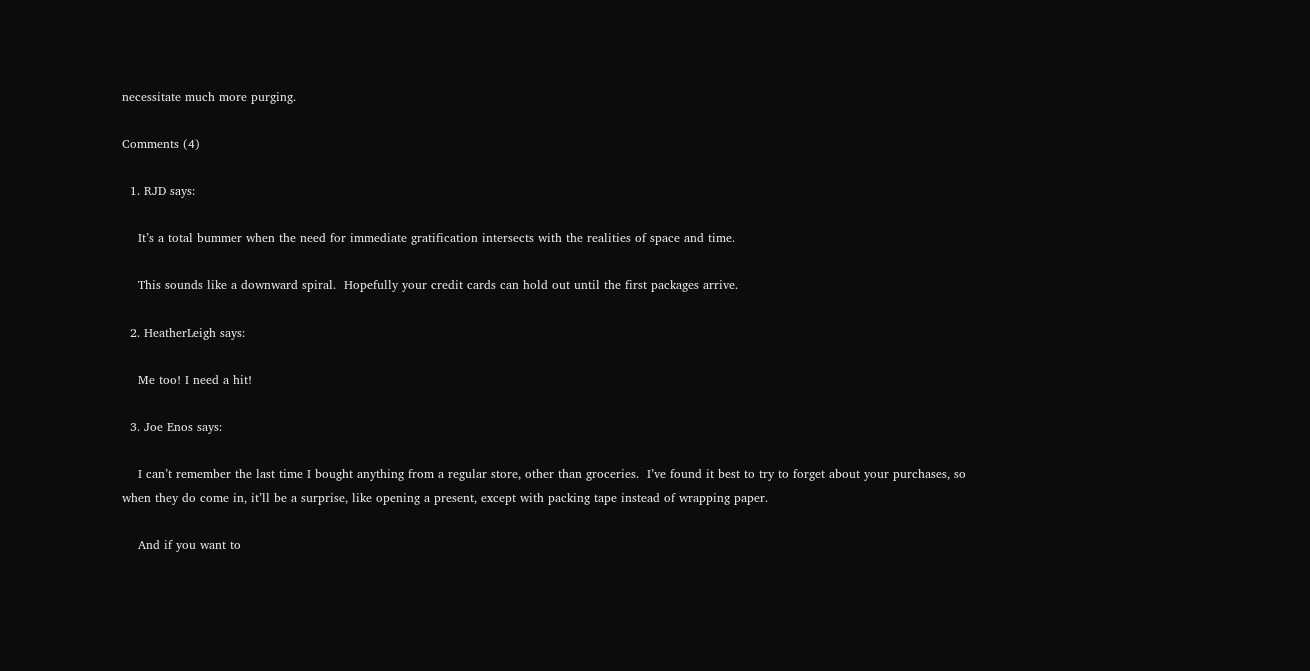necessitate much more purging.

Comments (4)

  1. RJD says:

    It’s a total bummer when the need for immediate gratification intersects with the realities of space and time.

    This sounds like a downward spiral.  Hopefully your credit cards can hold out until the first packages arrive.

  2. HeatherLeigh says:

    Me too! I need a hit!

  3. Joe Enos says:

    I can’t remember the last time I bought anything from a regular store, other than groceries.  I’ve found it best to try to forget about your purchases, so when they do come in, it’ll be a surprise, like opening a present, except with packing tape instead of wrapping paper.

    And if you want to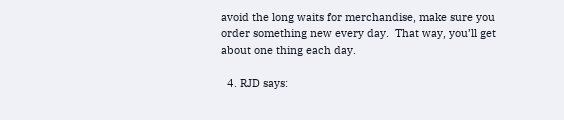avoid the long waits for merchandise, make sure you order something new every day.  That way, you’ll get about one thing each day.

  4. RJD says: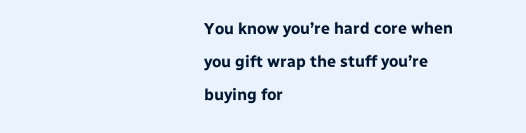You know you’re hard core when you gift wrap the stuff you’re buying for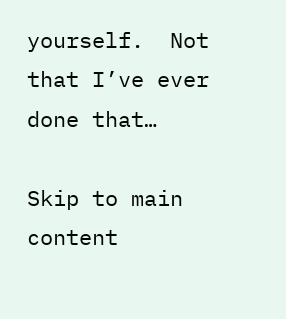yourself.  Not that I’ve ever done that…

Skip to main content